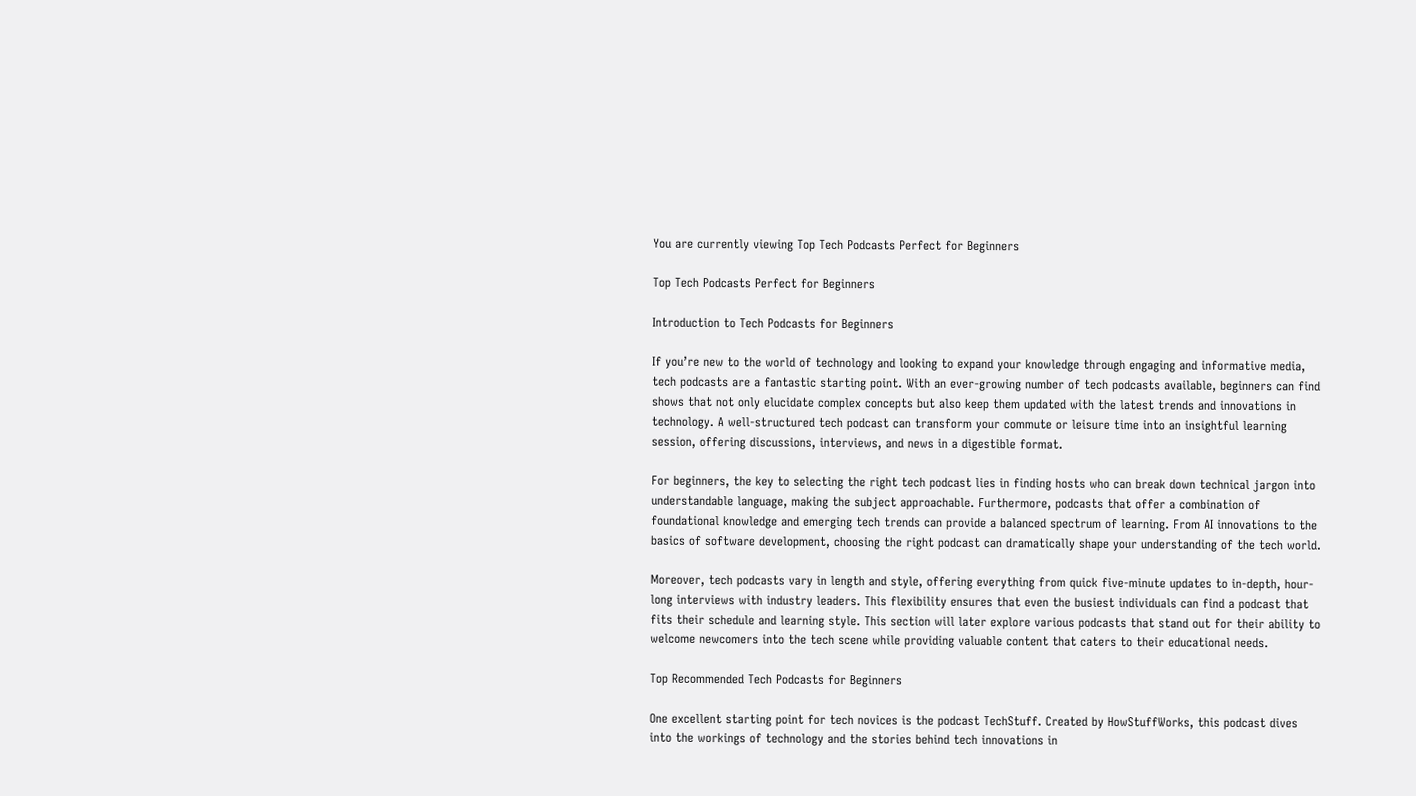You are currently viewing Top Tech Podcasts Perfect for Beginners

Top Tech Podcasts Perfect for Beginners

Introduction to Tech Podcasts for Beginners

If you’re new to the world of technology and looking to expand your knowledge through engaging and informative media, tech podcasts are a fantastic starting point. With an ever-growing number of tech podcasts available, beginners can find shows that not only elucidate complex concepts but also keep them updated with the latest trends and innovations in technology. A well-structured tech podcast can transform your commute or leisure time into an insightful learning session, offering discussions, interviews, and news in a digestible format.

For beginners, the key to selecting the right tech podcast lies in finding hosts who can break down technical jargon into understandable language, making the subject approachable. Furthermore, podcasts that offer a combination of foundational knowledge and emerging tech trends can provide a balanced spectrum of learning. From AI innovations to the basics of software development, choosing the right podcast can dramatically shape your understanding of the tech world.

Moreover, tech podcasts vary in length and style, offering everything from quick five-minute updates to in-depth, hour-long interviews with industry leaders. This flexibility ensures that even the busiest individuals can find a podcast that fits their schedule and learning style. This section will later explore various podcasts that stand out for their ability to welcome newcomers into the tech scene while providing valuable content that caters to their educational needs.

Top Recommended Tech Podcasts for Beginners

One excellent starting point for tech novices is the podcast TechStuff. Created by HowStuffWorks, this podcast dives into the workings of technology and the stories behind tech innovations in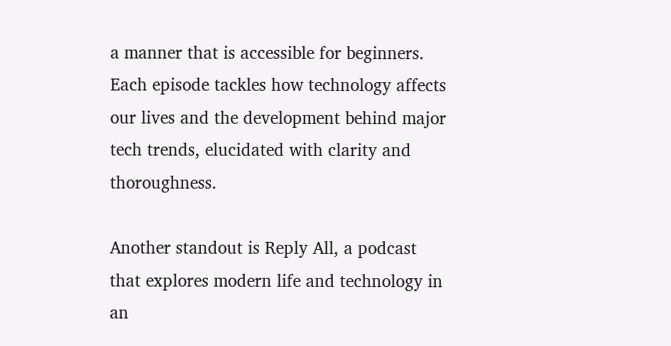a manner that is accessible for beginners. Each episode tackles how technology affects our lives and the development behind major tech trends, elucidated with clarity and thoroughness.

Another standout is Reply All, a podcast that explores modern life and technology in an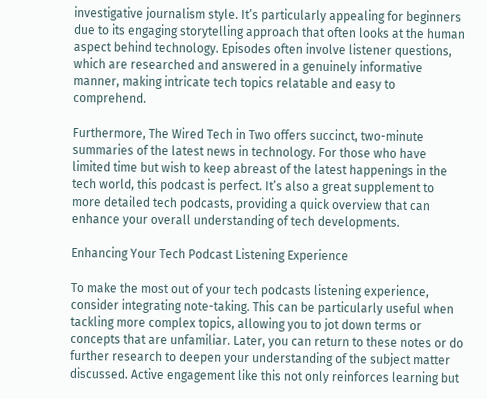investigative journalism style. It’s particularly appealing for beginners due to its engaging storytelling approach that often looks at the human aspect behind technology. Episodes often involve listener questions, which are researched and answered in a genuinely informative manner, making intricate tech topics relatable and easy to comprehend.

Furthermore, The Wired Tech in Two offers succinct, two-minute summaries of the latest news in technology. For those who have limited time but wish to keep abreast of the latest happenings in the tech world, this podcast is perfect. It’s also a great supplement to more detailed tech podcasts, providing a quick overview that can enhance your overall understanding of tech developments.

Enhancing Your Tech Podcast Listening Experience

To make the most out of your tech podcasts listening experience, consider integrating note-taking. This can be particularly useful when tackling more complex topics, allowing you to jot down terms or concepts that are unfamiliar. Later, you can return to these notes or do further research to deepen your understanding of the subject matter discussed. Active engagement like this not only reinforces learning but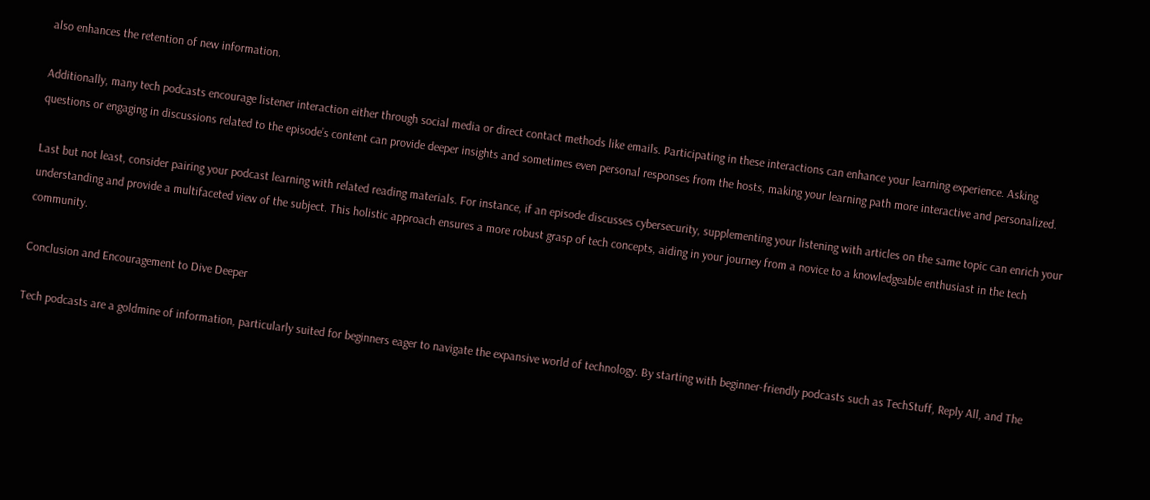also enhances the retention of new information.

Additionally, many tech podcasts encourage listener interaction either through social media or direct contact methods like emails. Participating in these interactions can enhance your learning experience. Asking questions or engaging in discussions related to the episode’s content can provide deeper insights and sometimes even personal responses from the hosts, making your learning path more interactive and personalized.

Last but not least, consider pairing your podcast learning with related reading materials. For instance, if an episode discusses cybersecurity, supplementing your listening with articles on the same topic can enrich your understanding and provide a multifaceted view of the subject. This holistic approach ensures a more robust grasp of tech concepts, aiding in your journey from a novice to a knowledgeable enthusiast in the tech community.

Conclusion and Encouragement to Dive Deeper

Tech podcasts are a goldmine of information, particularly suited for beginners eager to navigate the expansive world of technology. By starting with beginner-friendly podcasts such as TechStuff, Reply All, and The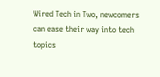Wired Tech in Two, newcomers can ease their way into tech topics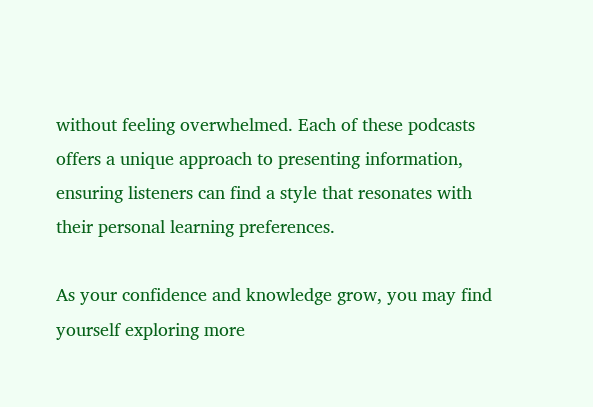without feeling overwhelmed. Each of these podcasts offers a unique approach to presenting information, ensuring listeners can find a style that resonates with their personal learning preferences.

As your confidence and knowledge grow, you may find yourself exploring more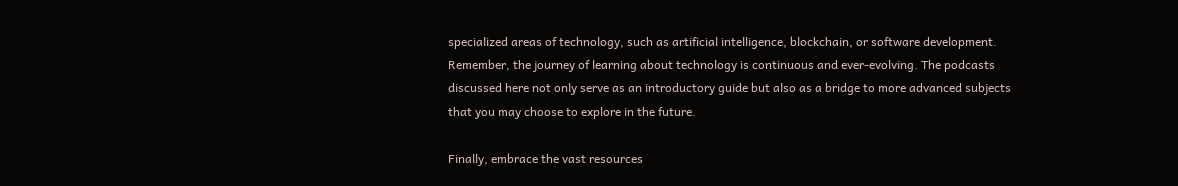specialized areas of technology, such as artificial intelligence, blockchain, or software development. Remember, the journey of learning about technology is continuous and ever-evolving. The podcasts discussed here not only serve as an introductory guide but also as a bridge to more advanced subjects that you may choose to explore in the future.

Finally, embrace the vast resources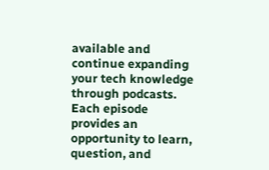available and continue expanding your tech knowledge through podcasts. Each episode provides an opportunity to learn, question, and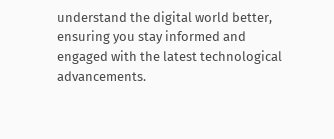understand the digital world better, ensuring you stay informed and engaged with the latest technological advancements.